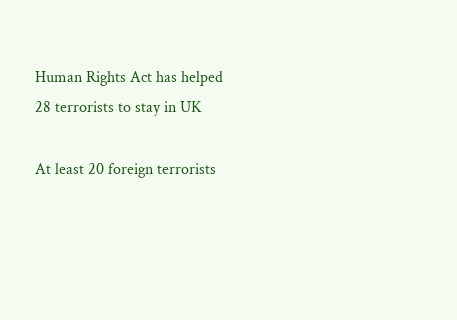Human Rights Act has helped 28 terrorists to stay in UK

At least 20 foreign terrorists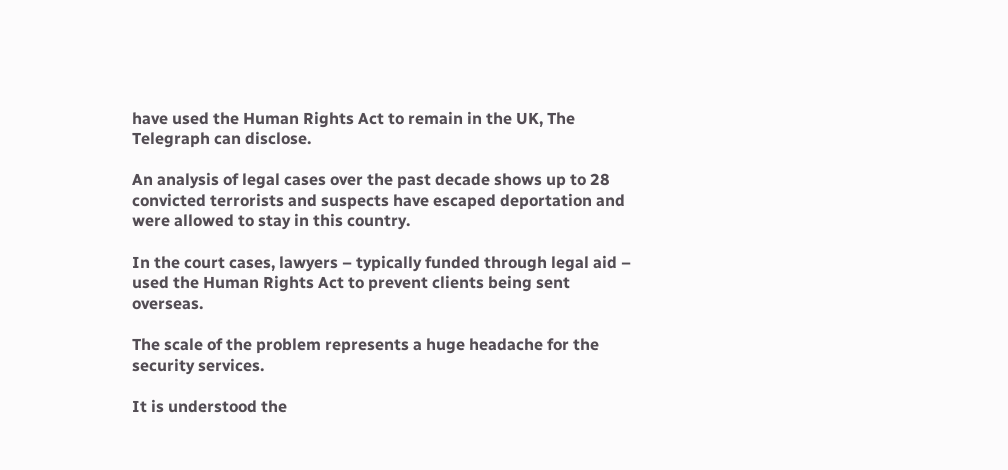have used the Human Rights Act to remain in the UK, The Telegraph can disclose.

An analysis of legal cases over the past decade shows up to 28 convicted terrorists and suspects have escaped deportation and were allowed to stay in this country.

In the court cases, lawyers – typically funded through legal aid – used the Human Rights Act to prevent clients being sent overseas.

The scale of the problem represents a huge headache for the security services.

It is understood the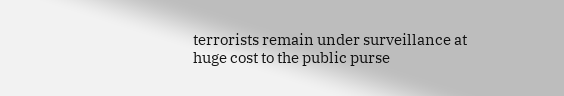terrorists remain under surveillance at huge cost to the public purse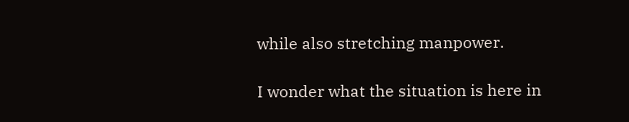while also stretching manpower.

I wonder what the situation is here in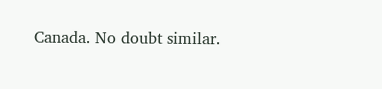Canada. No doubt similar.